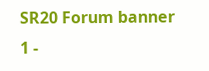SR20 Forum banner
1 -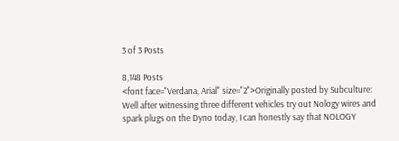3 of 3 Posts

8,148 Posts
<font face="Verdana, Arial" size="2">Originally posted by Subculture:
Well after witnessing three different vehicles try out Nology wires and spark plugs on the Dyno today, I can honestly say that NOLOGY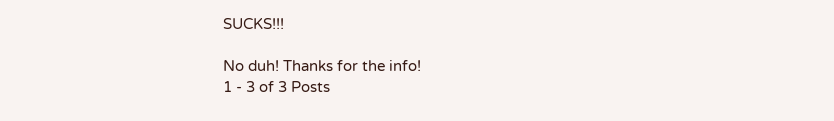SUCKS!!!

No duh! Thanks for the info!
1 - 3 of 3 Posts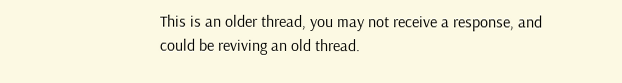This is an older thread, you may not receive a response, and could be reviving an old thread.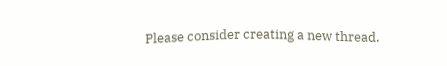Please consider creating a new thread.